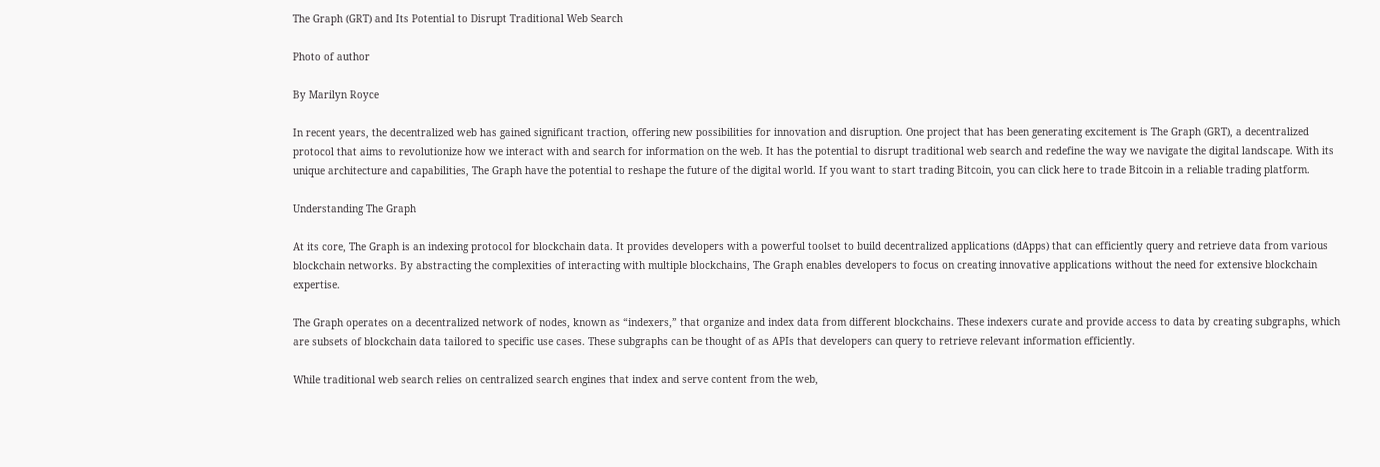The Graph (GRT) and Its Potential to Disrupt Traditional Web Search

Photo of author

By Marilyn Royce

In recent years, the decentralized web has gained significant traction, offering new possibilities for innovation and disruption. One project that has been generating excitement is The Graph (GRT), a decentralized protocol that aims to revolutionize how we interact with and search for information on the web. It has the potential to disrupt traditional web search and redefine the way we navigate the digital landscape. With its unique architecture and capabilities, The Graph have the potential to reshape the future of the digital world. If you want to start trading Bitcoin, you can click here to trade Bitcoin in a reliable trading platform.

Understanding The Graph

At its core, The Graph is an indexing protocol for blockchain data. It provides developers with a powerful toolset to build decentralized applications (dApps) that can efficiently query and retrieve data from various blockchain networks. By abstracting the complexities of interacting with multiple blockchains, The Graph enables developers to focus on creating innovative applications without the need for extensive blockchain expertise.

The Graph operates on a decentralized network of nodes, known as “indexers,” that organize and index data from different blockchains. These indexers curate and provide access to data by creating subgraphs, which are subsets of blockchain data tailored to specific use cases. These subgraphs can be thought of as APIs that developers can query to retrieve relevant information efficiently.

While traditional web search relies on centralized search engines that index and serve content from the web,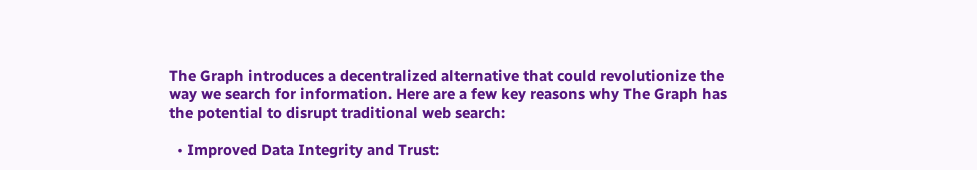The Graph introduces a decentralized alternative that could revolutionize the way we search for information. Here are a few key reasons why The Graph has the potential to disrupt traditional web search:

  • Improved Data Integrity and Trust: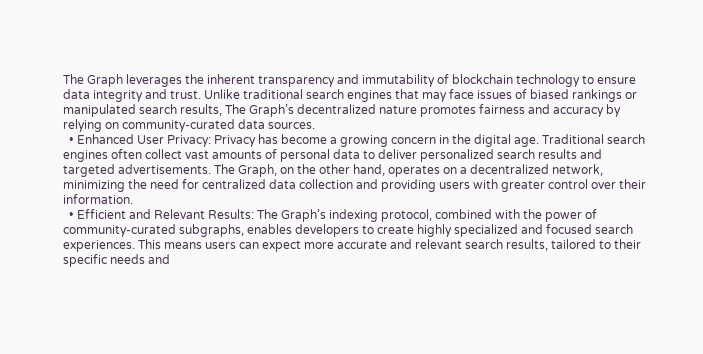The Graph leverages the inherent transparency and immutability of blockchain technology to ensure data integrity and trust. Unlike traditional search engines that may face issues of biased rankings or manipulated search results, The Graph’s decentralized nature promotes fairness and accuracy by relying on community-curated data sources.
  • Enhanced User Privacy: Privacy has become a growing concern in the digital age. Traditional search engines often collect vast amounts of personal data to deliver personalized search results and targeted advertisements. The Graph, on the other hand, operates on a decentralized network, minimizing the need for centralized data collection and providing users with greater control over their information.
  • Efficient and Relevant Results: The Graph’s indexing protocol, combined with the power of community-curated subgraphs, enables developers to create highly specialized and focused search experiences. This means users can expect more accurate and relevant search results, tailored to their specific needs and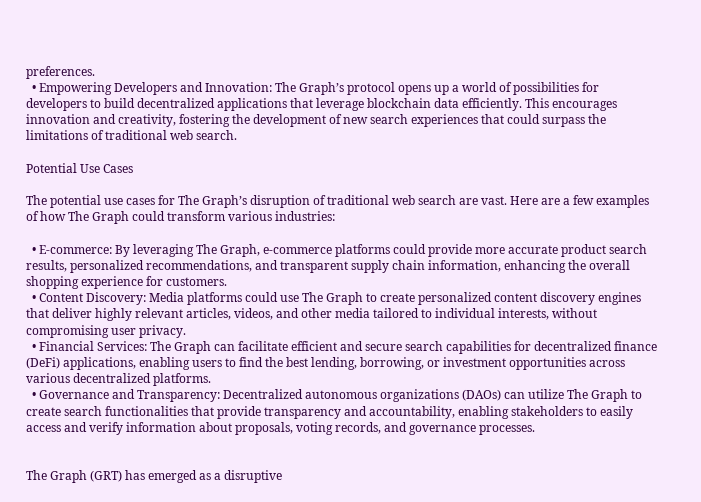preferences.
  • Empowering Developers and Innovation: The Graph’s protocol opens up a world of possibilities for developers to build decentralized applications that leverage blockchain data efficiently. This encourages innovation and creativity, fostering the development of new search experiences that could surpass the limitations of traditional web search.

Potential Use Cases

The potential use cases for The Graph’s disruption of traditional web search are vast. Here are a few examples of how The Graph could transform various industries:

  • E-commerce: By leveraging The Graph, e-commerce platforms could provide more accurate product search results, personalized recommendations, and transparent supply chain information, enhancing the overall shopping experience for customers.
  • Content Discovery: Media platforms could use The Graph to create personalized content discovery engines that deliver highly relevant articles, videos, and other media tailored to individual interests, without compromising user privacy.
  • Financial Services: The Graph can facilitate efficient and secure search capabilities for decentralized finance (DeFi) applications, enabling users to find the best lending, borrowing, or investment opportunities across various decentralized platforms.
  • Governance and Transparency: Decentralized autonomous organizations (DAOs) can utilize The Graph to create search functionalities that provide transparency and accountability, enabling stakeholders to easily access and verify information about proposals, voting records, and governance processes.


The Graph (GRT) has emerged as a disruptive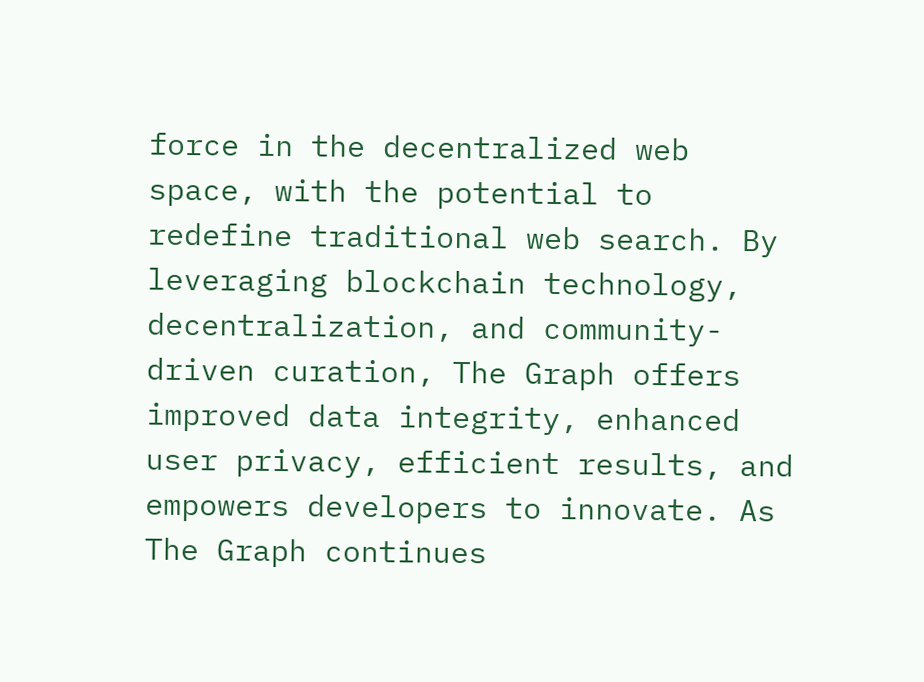force in the decentralized web space, with the potential to redefine traditional web search. By leveraging blockchain technology, decentralization, and community-driven curation, The Graph offers improved data integrity, enhanced user privacy, efficient results, and empowers developers to innovate. As The Graph continues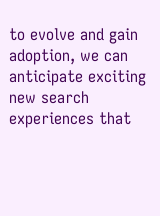to evolve and gain adoption, we can anticipate exciting new search experiences that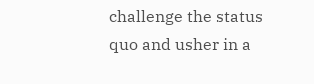challenge the status quo and usher in a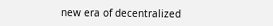new era of decentralized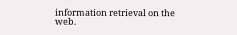information retrieval on the web.